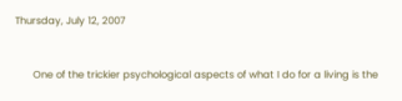Thursday, July 12, 2007


      One of the trickier psychological aspects of what I do for a living is the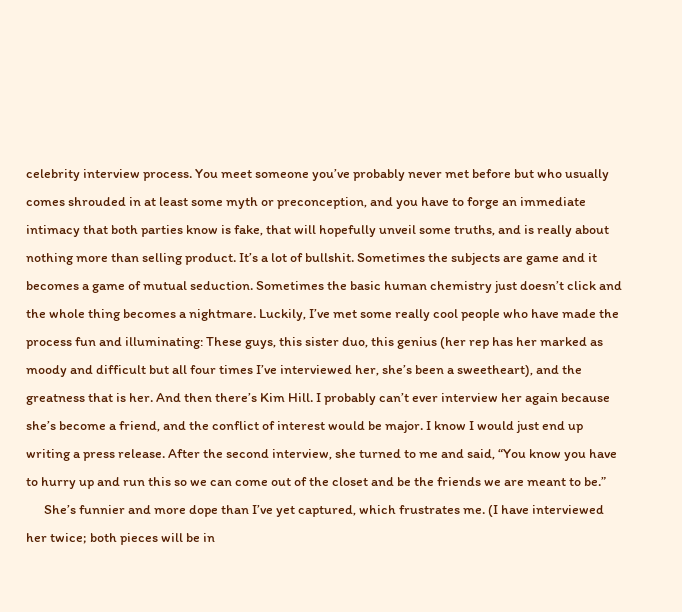celebrity interview process. You meet someone you’ve probably never met before but who usually comes shrouded in at least some myth or preconception, and you have to forge an immediate intimacy that both parties know is fake, that will hopefully unveil some truths, and is really about nothing more than selling product. It’s a lot of bullshit. Sometimes the subjects are game and it becomes a game of mutual seduction. Sometimes the basic human chemistry just doesn’t click and the whole thing becomes a nightmare. Luckily, I’ve met some really cool people who have made the process fun and illuminating: These guys, this sister duo, this genius (her rep has her marked as moody and difficult but all four times I’ve interviewed her, she’s been a sweetheart), and the greatness that is her. And then there’s Kim Hill. I probably can’t ever interview her again because she’s become a friend, and the conflict of interest would be major. I know I would just end up writing a press release. After the second interview, she turned to me and said, “You know you have to hurry up and run this so we can come out of the closet and be the friends we are meant to be.”
      She’s funnier and more dope than I’ve yet captured, which frustrates me. (I have interviewed her twice; both pieces will be in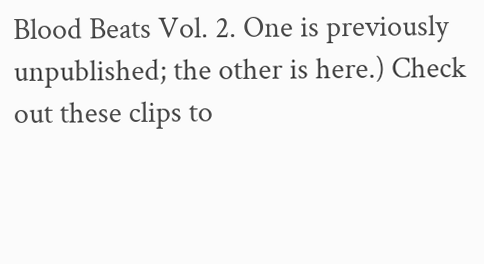Blood Beats Vol. 2. One is previously unpublished; the other is here.) Check out these clips to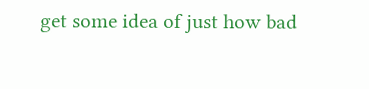get some idea of just how bad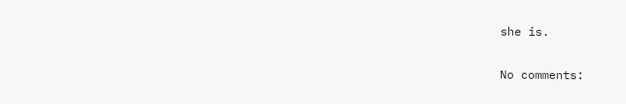she is.

No comments: